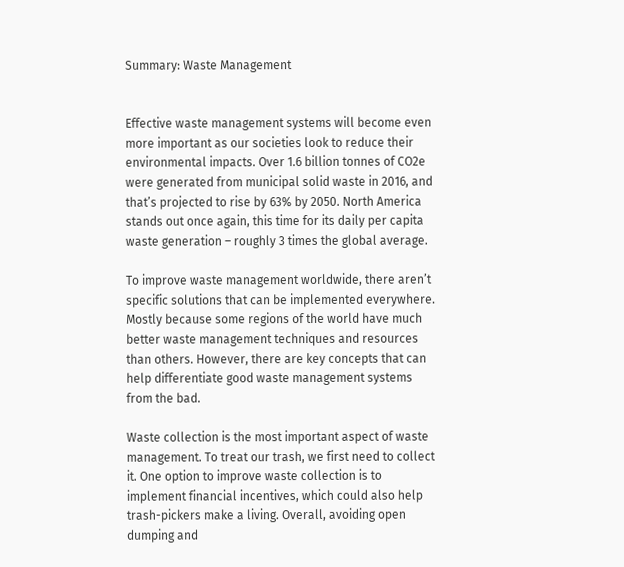Summary: Waste Management


Effective waste management systems will become even more important as our societies look to reduce their environmental impacts. Over 1.6 billion tonnes of CO2e were generated from municipal solid waste in 2016, and that’s projected to rise by 63% by 2050. North America stands out once again, this time for its daily per capita waste generation – roughly 3 times the global average.

To improve waste management worldwide, there aren’t specific solutions that can be implemented everywhere. Mostly because some regions of the world have much better waste management techniques and resources than others. However, there are key concepts that can help differentiate good waste management systems from the bad.

Waste collection is the most important aspect of waste management. To treat our trash, we first need to collect it. One option to improve waste collection is to implement financial incentives, which could also help trash-pickers make a living. Overall, avoiding open dumping and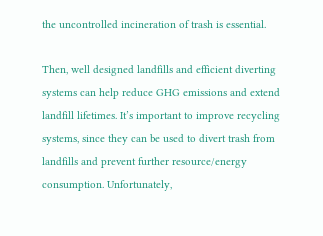the uncontrolled incineration of trash is essential.

Then, well designed landfills and efficient diverting systems can help reduce GHG emissions and extend landfill lifetimes. It’s important to improve recycling systems, since they can be used to divert trash from landfills and prevent further resource/energy consumption. Unfortunately,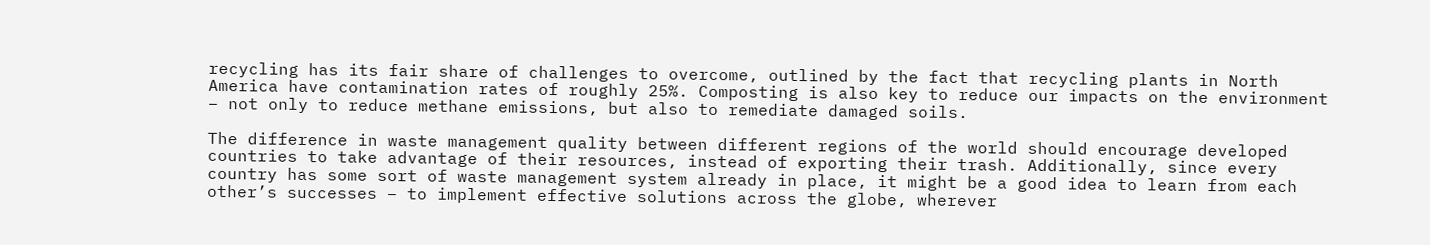recycling has its fair share of challenges to overcome, outlined by the fact that recycling plants in North America have contamination rates of roughly 25%. Composting is also key to reduce our impacts on the environment – not only to reduce methane emissions, but also to remediate damaged soils.

The difference in waste management quality between different regions of the world should encourage developed countries to take advantage of their resources, instead of exporting their trash. Additionally, since every country has some sort of waste management system already in place, it might be a good idea to learn from each other’s successes – to implement effective solutions across the globe, wherever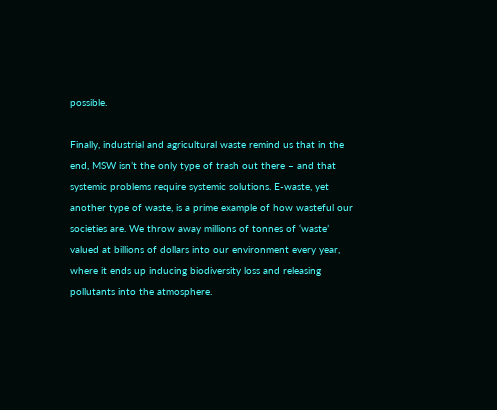possible.

Finally, industrial and agricultural waste remind us that in the end, MSW isn’t the only type of trash out there – and that systemic problems require systemic solutions. E-waste, yet another type of waste, is a prime example of how wasteful our societies are. We throw away millions of tonnes of ‘waste’ valued at billions of dollars into our environment every year, where it ends up inducing biodiversity loss and releasing pollutants into the atmosphere.